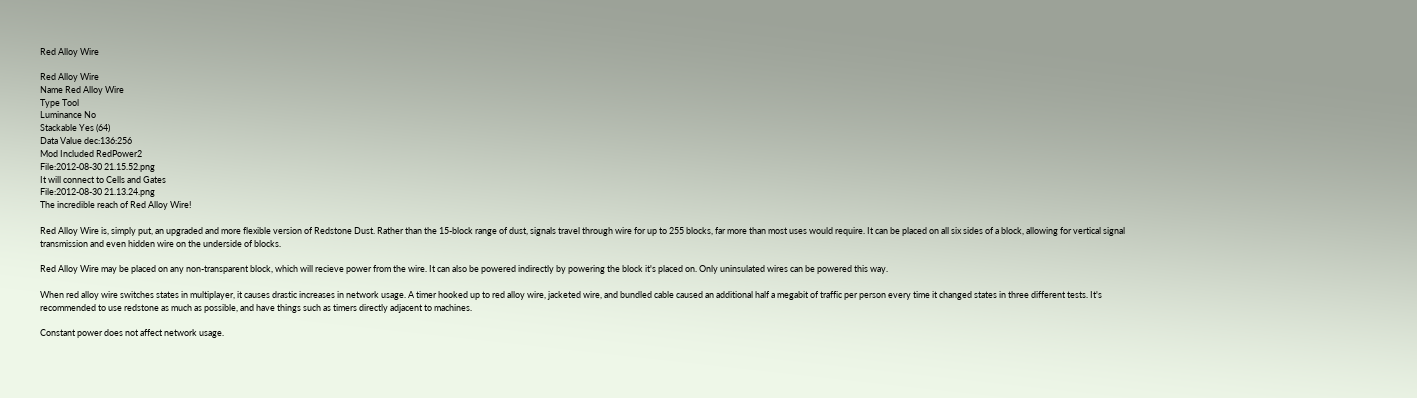Red Alloy Wire

Red Alloy Wire
Name Red Alloy Wire
Type Tool
Luminance No
Stackable Yes (64)
Data Value dec:136:256
Mod Included RedPower2
File:2012-08-30 21.15.52.png
It will connect to Cells and Gates
File:2012-08-30 21.13.24.png
The incredible reach of Red Alloy Wire!

Red Alloy Wire is, simply put, an upgraded and more flexible version of Redstone Dust. Rather than the 15-block range of dust, signals travel through wire for up to 255 blocks, far more than most uses would require. It can be placed on all six sides of a block, allowing for vertical signal transmission and even hidden wire on the underside of blocks.

Red Alloy Wire may be placed on any non-transparent block, which will recieve power from the wire. It can also be powered indirectly by powering the block it's placed on. Only uninsulated wires can be powered this way.

When red alloy wire switches states in multiplayer, it causes drastic increases in network usage. A timer hooked up to red alloy wire, jacketed wire, and bundled cable caused an additional half a megabit of traffic per person every time it changed states in three different tests. It's recommended to use redstone as much as possible, and have things such as timers directly adjacent to machines.

Constant power does not affect network usage.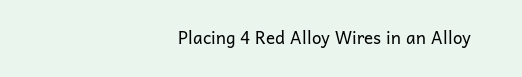Placing 4 Red Alloy Wires in an Alloy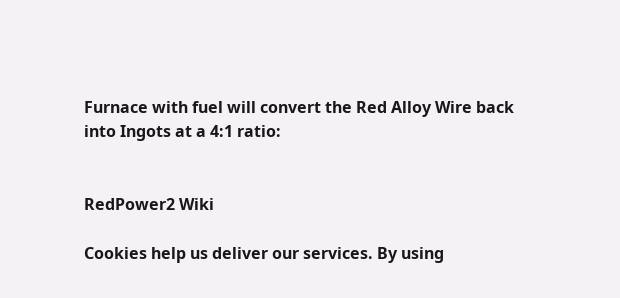Furnace with fuel will convert the Red Alloy Wire back into Ingots at a 4:1 ratio:


RedPower2 Wiki

Cookies help us deliver our services. By using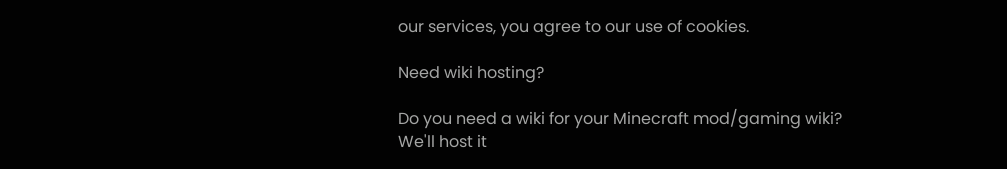our services, you agree to our use of cookies.

Need wiki hosting?

Do you need a wiki for your Minecraft mod/gaming wiki? We'll host it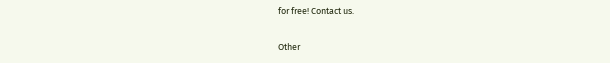for free! Contact us.

Other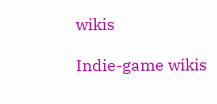wikis

Indie-game wikis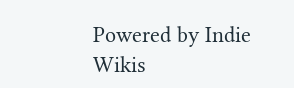Powered by Indie Wikis